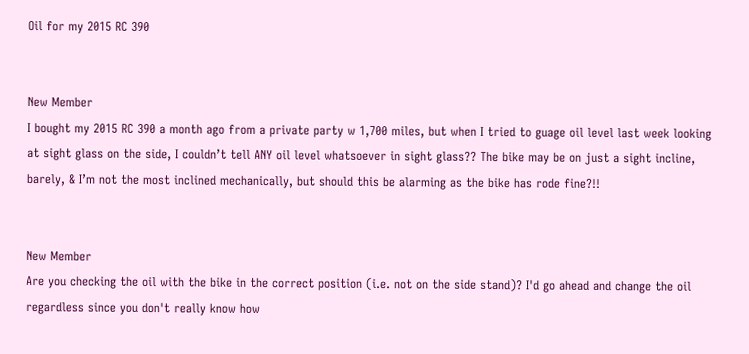Oil for my 2015 RC 390


New Member
I bought my 2015 RC 390 a month ago from a private party w 1,700 miles, but when I tried to guage oil level last week looking at sight glass on the side, I couldn’t tell ANY oil level whatsoever in sight glass?? The bike may be on just a sight incline, barely, & I’m not the most inclined mechanically, but should this be alarming as the bike has rode fine?!!


New Member
Are you checking the oil with the bike in the correct position (i.e. not on the side stand)? I'd go ahead and change the oil regardless since you don't really know how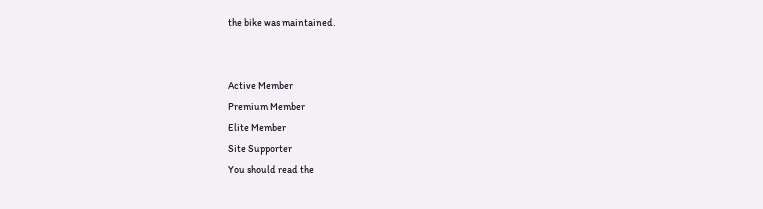the bike was maintained.


Active Member
Premium Member
Elite Member
Site Supporter
You should read the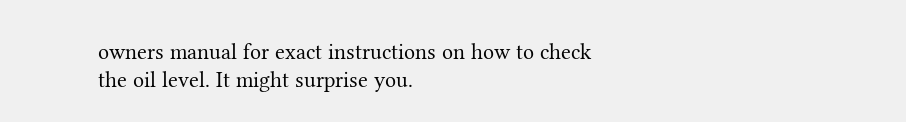owners manual for exact instructions on how to check the oil level. It might surprise you.